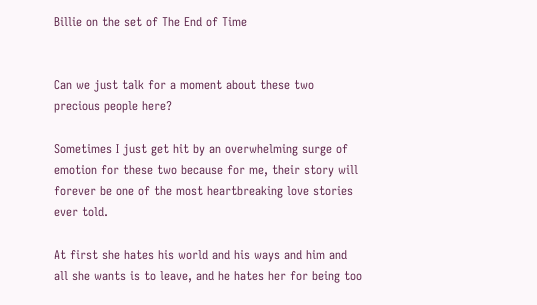Billie on the set of The End of Time


Can we just talk for a moment about these two precious people here?

Sometimes I just get hit by an overwhelming surge of emotion for these two because for me, their story will forever be one of the most heartbreaking love stories ever told.

At first she hates his world and his ways and him and all she wants is to leave, and he hates her for being too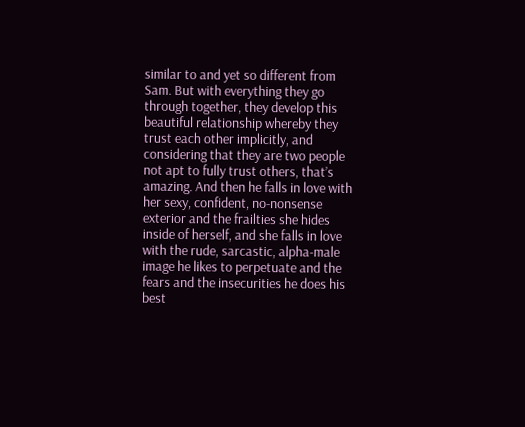similar to and yet so different from Sam. But with everything they go through together, they develop this beautiful relationship whereby they trust each other implicitly, and considering that they are two people not apt to fully trust others, that’s amazing. And then he falls in love with her sexy, confident, no-nonsense exterior and the frailties she hides inside of herself, and she falls in love with the rude, sarcastic, alpha-male image he likes to perpetuate and the fears and the insecurities he does his best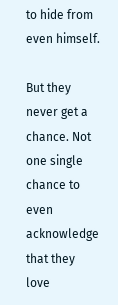to hide from even himself.

But they never get a chance. Not one single chance to even acknowledge that they love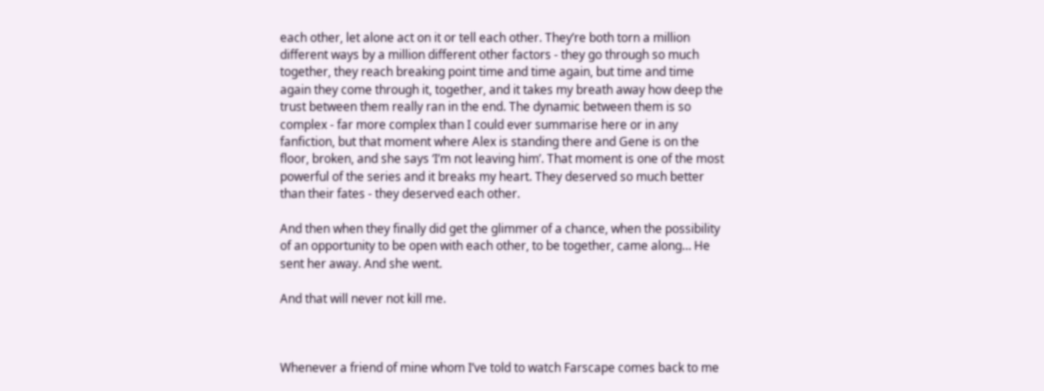each other, let alone act on it or tell each other. They’re both torn a million different ways by a million different other factors - they go through so much together, they reach breaking point time and time again, but time and time again they come through it, together, and it takes my breath away how deep the trust between them really ran in the end. The dynamic between them is so complex - far more complex than I could ever summarise here or in any fanfiction, but that moment where Alex is standing there and Gene is on the floor, broken, and she says ‘I’m not leaving him’. That moment is one of the most powerful of the series and it breaks my heart. They deserved so much better than their fates - they deserved each other.

And then when they finally did get the glimmer of a chance, when the possibility of an opportunity to be open with each other, to be together, came along… He sent her away. And she went.

And that will never not kill me.



Whenever a friend of mine whom I’ve told to watch Farscape comes back to me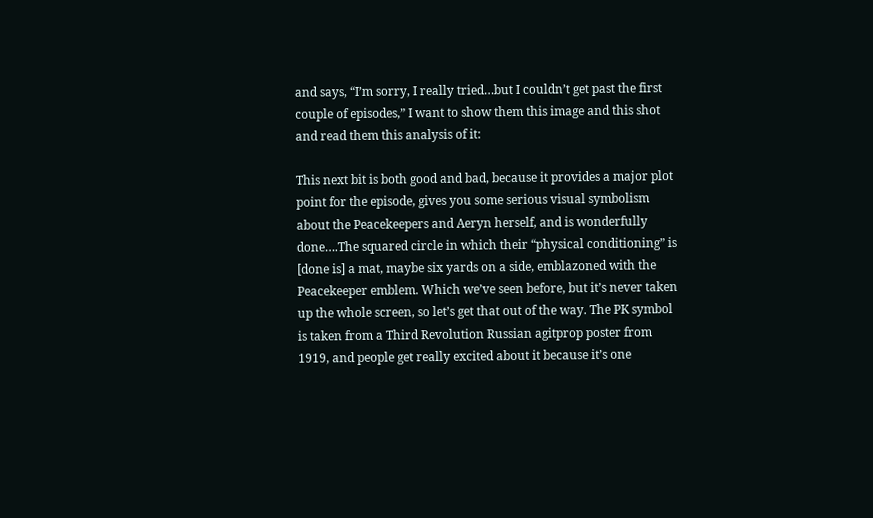and says, “I’m sorry, I really tried…but I couldn’t get past the first couple of episodes,” I want to show them this image and this shot and read them this analysis of it:

This next bit is both good and bad, because it provides a major plot point for the episode, gives you some serious visual symbolism about the Peacekeepers and Aeryn herself, and is wonderfully done….The squared circle in which their “physical conditioning” is [done is] a mat, maybe six yards on a side, emblazoned with the Peacekeeper emblem. Which we’ve seen before, but it’s never taken up the whole screen, so let’s get that out of the way. The PK symbol is taken from a Third Revolution Russian agitprop poster from 1919, and people get really excited about it because it’s one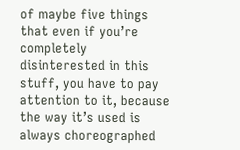of maybe five things that even if you’re completely disinterested in this stuff, you have to pay attention to it, because the way it’s used is always choreographed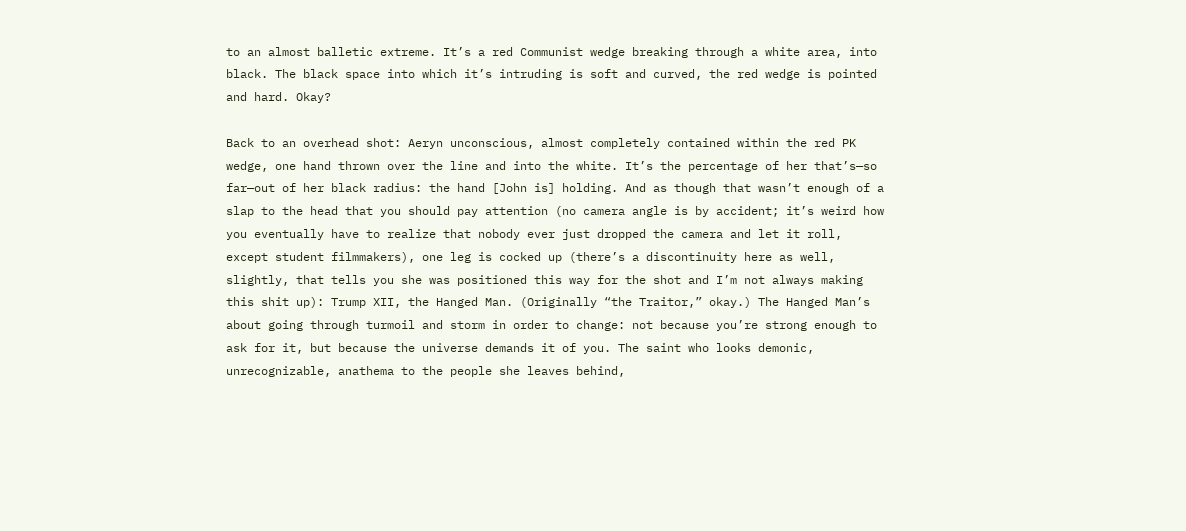to an almost balletic extreme. It’s a red Communist wedge breaking through a white area, into black. The black space into which it’s intruding is soft and curved, the red wedge is pointed and hard. Okay?

Back to an overhead shot: Aeryn unconscious, almost completely contained within the red PK wedge, one hand thrown over the line and into the white. It’s the percentage of her that’s—so far—out of her black radius: the hand [John is] holding. And as though that wasn’t enough of a slap to the head that you should pay attention (no camera angle is by accident; it’s weird how you eventually have to realize that nobody ever just dropped the camera and let it roll, except student filmmakers), one leg is cocked up (there’s a discontinuity here as well, slightly, that tells you she was positioned this way for the shot and I’m not always making this shit up): Trump XII, the Hanged Man. (Originally “the Traitor,” okay.) The Hanged Man’s about going through turmoil and storm in order to change: not because you’re strong enough to ask for it, but because the universe demands it of you. The saint who looks demonic, unrecognizable, anathema to the people she leaves behind,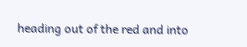heading out of the red and into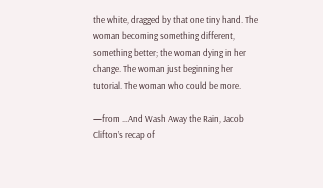the white, dragged by that one tiny hand. The woman becoming something different, something better; the woman dying in her change. The woman just beginning her tutorial. The woman who could be more.

—from …And Wash Away the Rain, Jacob Clifton’s recap of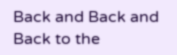Back and Back and Back to the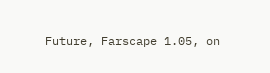Future, Farscape 1.05, on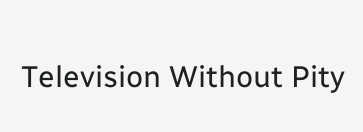Television Without Pity